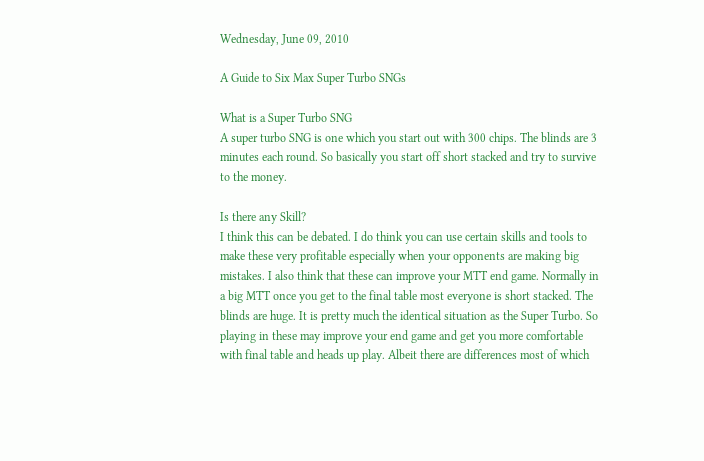Wednesday, June 09, 2010

A Guide to Six Max Super Turbo SNGs

What is a Super Turbo SNG
A super turbo SNG is one which you start out with 300 chips. The blinds are 3 minutes each round. So basically you start off short stacked and try to survive to the money.

Is there any Skill?
I think this can be debated. I do think you can use certain skills and tools to make these very profitable especially when your opponents are making big mistakes. I also think that these can improve your MTT end game. Normally in a big MTT once you get to the final table most everyone is short stacked. The blinds are huge. It is pretty much the identical situation as the Super Turbo. So playing in these may improve your end game and get you more comfortable with final table and heads up play. Albeit there are differences most of which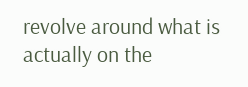revolve around what is actually on the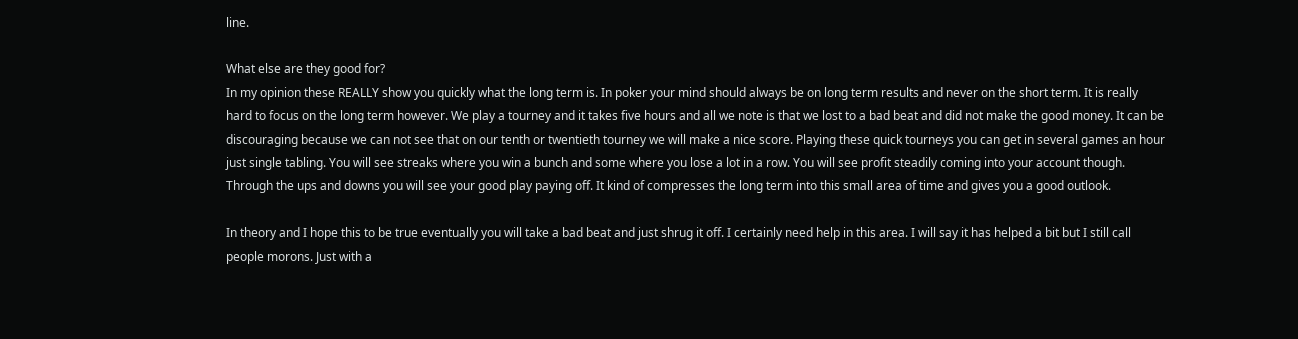line.

What else are they good for?
In my opinion these REALLY show you quickly what the long term is. In poker your mind should always be on long term results and never on the short term. It is really hard to focus on the long term however. We play a tourney and it takes five hours and all we note is that we lost to a bad beat and did not make the good money. It can be discouraging because we can not see that on our tenth or twentieth tourney we will make a nice score. Playing these quick tourneys you can get in several games an hour just single tabling. You will see streaks where you win a bunch and some where you lose a lot in a row. You will see profit steadily coming into your account though. Through the ups and downs you will see your good play paying off. It kind of compresses the long term into this small area of time and gives you a good outlook.

In theory and I hope this to be true eventually you will take a bad beat and just shrug it off. I certainly need help in this area. I will say it has helped a bit but I still call people morons. Just with a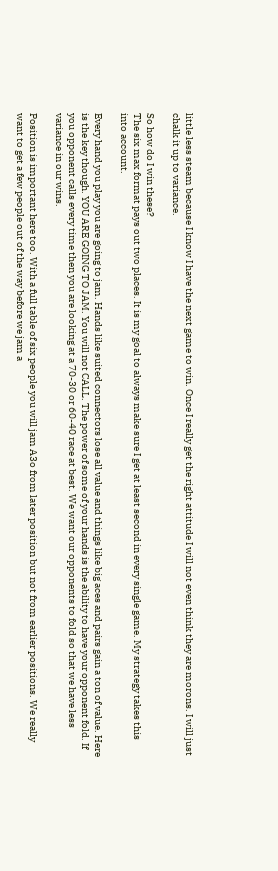little less steam because I know I have the next game to win. Once I really get the right attitude I will not even think they are morons. I will just chalk it up to variance.

So how do I win these?
The six max format pays out two places. It is my goal to always make sure I get at least second in every single game. My strategy takes this into account.

Every hand you play you are going to jam. Hands like suited connectors lose all value and things like big aces and pairs gain a ton of value. Here is the key though. YOU ARE GOING TO JAM. You will not CALL. The power of some of your hands is the ability to have your opponent fold. If you opponent calls every time then you are looking at a 70-30 or 60-40 race at best. We want our opponents to fold so that we have less variance in our wins.

Position is important here too. With a full table of six people you will jam A3o from later position but not from earlier positions. We really want to get a few people out of the way before we jam a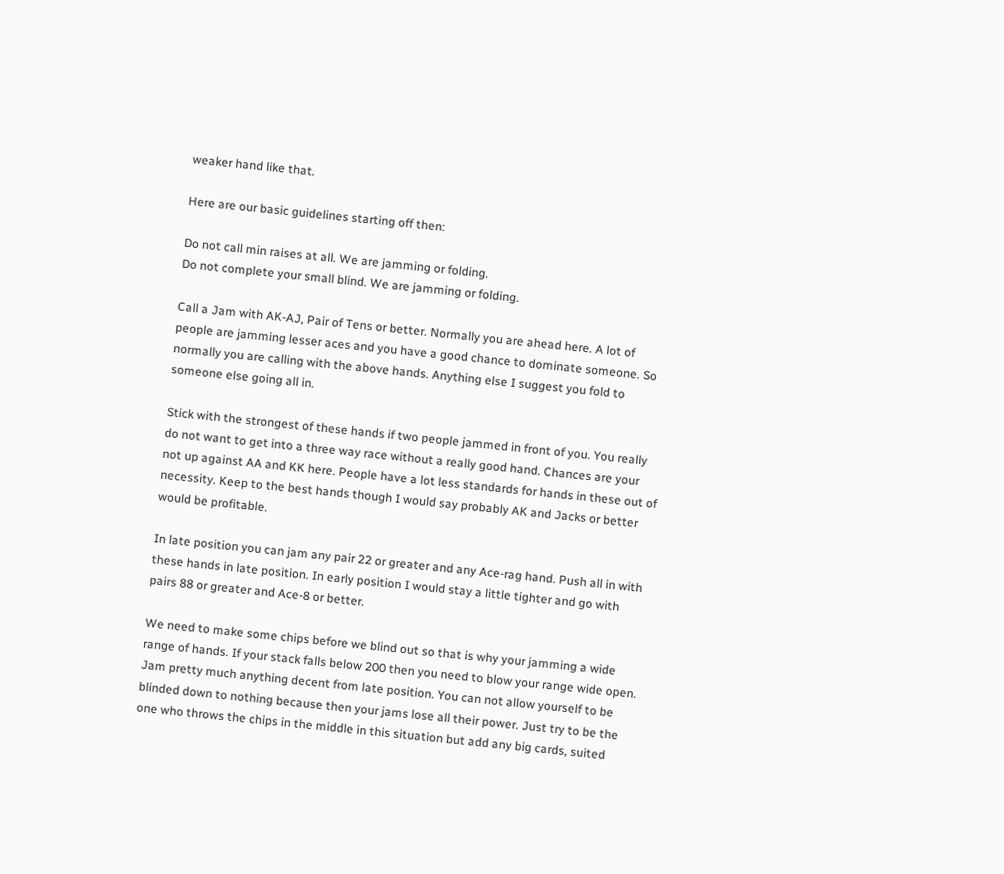weaker hand like that.

Here are our basic guidelines starting off then:

Do not call min raises at all. We are jamming or folding.
Do not complete your small blind. We are jamming or folding.

Call a Jam with AK-AJ, Pair of Tens or better. Normally you are ahead here. A lot of people are jamming lesser aces and you have a good chance to dominate someone. So normally you are calling with the above hands. Anything else I suggest you fold to someone else going all in.

Stick with the strongest of these hands if two people jammed in front of you. You really do not want to get into a three way race without a really good hand. Chances are your not up against AA and KK here. People have a lot less standards for hands in these out of necessity. Keep to the best hands though I would say probably AK and Jacks or better would be profitable.

In late position you can jam any pair 22 or greater and any Ace-rag hand. Push all in with these hands in late position. In early position I would stay a little tighter and go with pairs 88 or greater and Ace-8 or better.

We need to make some chips before we blind out so that is why your jamming a wide range of hands. If your stack falls below 200 then you need to blow your range wide open. Jam pretty much anything decent from late position. You can not allow yourself to be blinded down to nothing because then your jams lose all their power. Just try to be the one who throws the chips in the middle in this situation but add any big cards, suited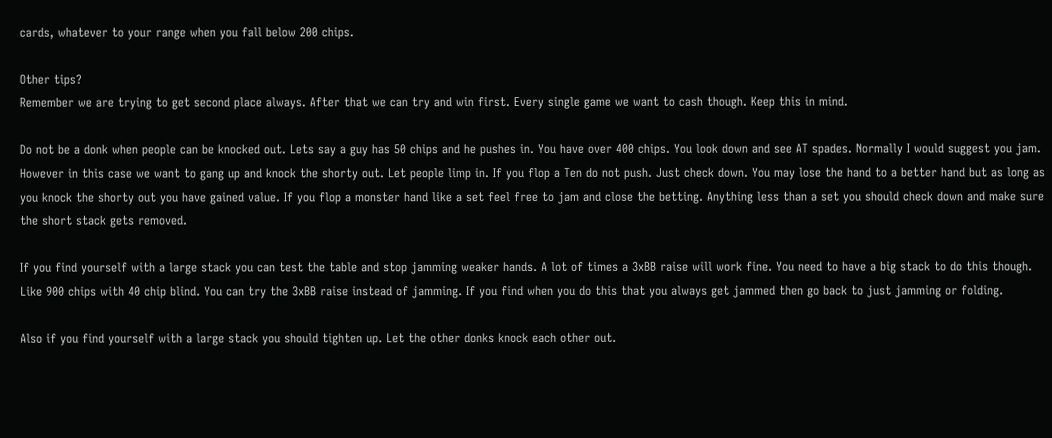cards, whatever to your range when you fall below 200 chips.

Other tips?
Remember we are trying to get second place always. After that we can try and win first. Every single game we want to cash though. Keep this in mind.

Do not be a donk when people can be knocked out. Lets say a guy has 50 chips and he pushes in. You have over 400 chips. You look down and see AT spades. Normally I would suggest you jam. However in this case we want to gang up and knock the shorty out. Let people limp in. If you flop a Ten do not push. Just check down. You may lose the hand to a better hand but as long as you knock the shorty out you have gained value. If you flop a monster hand like a set feel free to jam and close the betting. Anything less than a set you should check down and make sure the short stack gets removed.

If you find yourself with a large stack you can test the table and stop jamming weaker hands. A lot of times a 3xBB raise will work fine. You need to have a big stack to do this though. Like 900 chips with 40 chip blind. You can try the 3xBB raise instead of jamming. If you find when you do this that you always get jammed then go back to just jamming or folding.

Also if you find yourself with a large stack you should tighten up. Let the other donks knock each other out.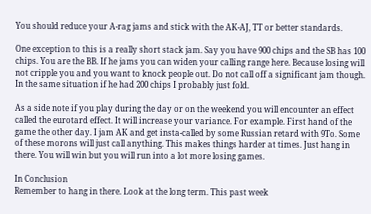You should reduce your A-rag jams and stick with the AK-AJ, TT or better standards.

One exception to this is a really short stack jam. Say you have 900 chips and the SB has 100 chips. You are the BB. If he jams you can widen your calling range here. Because losing will not cripple you and you want to knock people out. Do not call off a significant jam though. In the same situation if he had 200 chips I probably just fold.

As a side note if you play during the day or on the weekend you will encounter an effect called the eurotard effect. It will increase your variance. For example. First hand of the game the other day. I jam AK and get insta-called by some Russian retard with 9To. Some of these morons will just call anything. This makes things harder at times. Just hang in there. You will win but you will run into a lot more losing games.

In Conclusion
Remember to hang in there. Look at the long term. This past week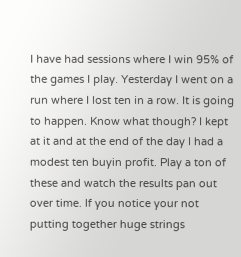I have had sessions where I win 95% of the games I play. Yesterday I went on a run where I lost ten in a row. It is going to happen. Know what though? I kept at it and at the end of the day I had a modest ten buyin profit. Play a ton of these and watch the results pan out over time. If you notice your not putting together huge strings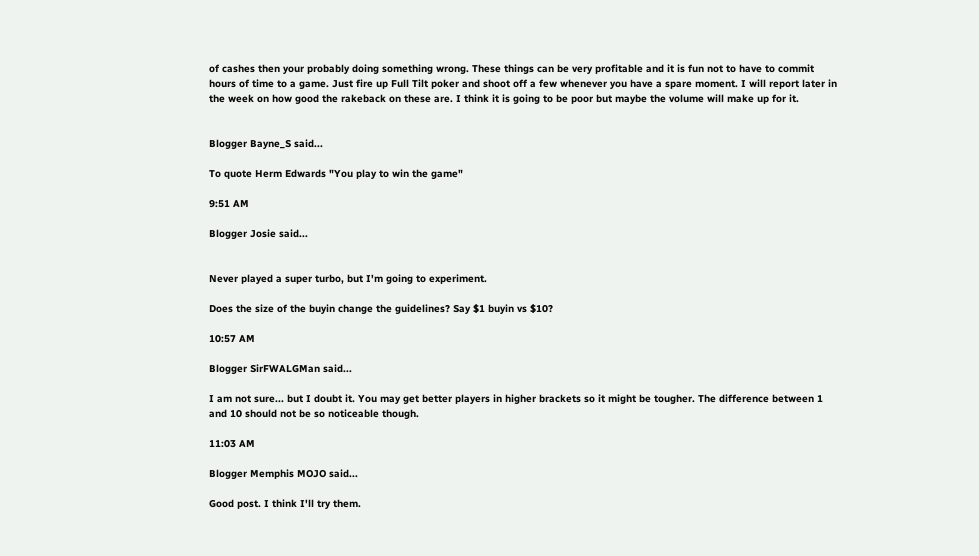of cashes then your probably doing something wrong. These things can be very profitable and it is fun not to have to commit hours of time to a game. Just fire up Full Tilt poker and shoot off a few whenever you have a spare moment. I will report later in the week on how good the rakeback on these are. I think it is going to be poor but maybe the volume will make up for it.


Blogger Bayne_S said...

To quote Herm Edwards "You play to win the game"

9:51 AM

Blogger Josie said...


Never played a super turbo, but I'm going to experiment.

Does the size of the buyin change the guidelines? Say $1 buyin vs $10?

10:57 AM

Blogger SirFWALGMan said...

I am not sure... but I doubt it. You may get better players in higher brackets so it might be tougher. The difference between 1 and 10 should not be so noticeable though.

11:03 AM

Blogger Memphis MOJO said...

Good post. I think I'll try them.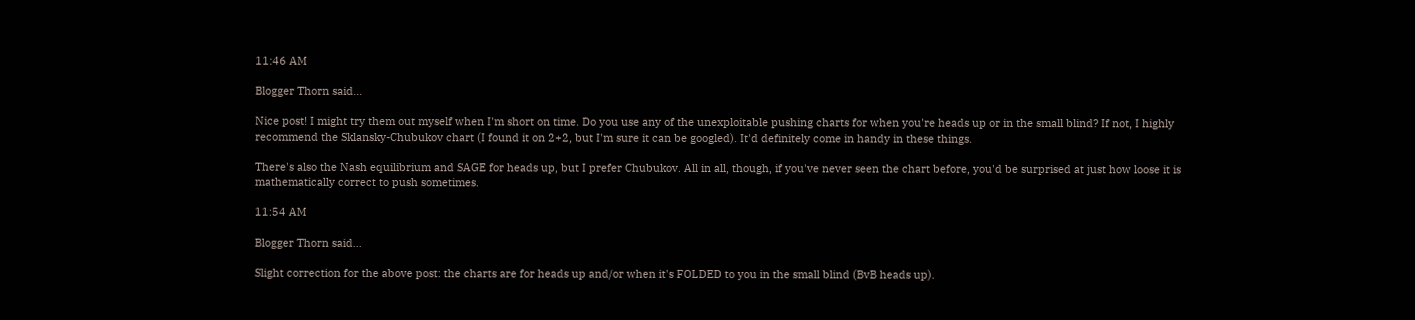11:46 AM

Blogger Thorn said...

Nice post! I might try them out myself when I'm short on time. Do you use any of the unexploitable pushing charts for when you're heads up or in the small blind? If not, I highly recommend the Sklansky-Chubukov chart (I found it on 2+2, but I'm sure it can be googled). It'd definitely come in handy in these things.

There's also the Nash equilibrium and SAGE for heads up, but I prefer Chubukov. All in all, though, if you've never seen the chart before, you'd be surprised at just how loose it is mathematically correct to push sometimes.

11:54 AM

Blogger Thorn said...

Slight correction for the above post: the charts are for heads up and/or when it's FOLDED to you in the small blind (BvB heads up).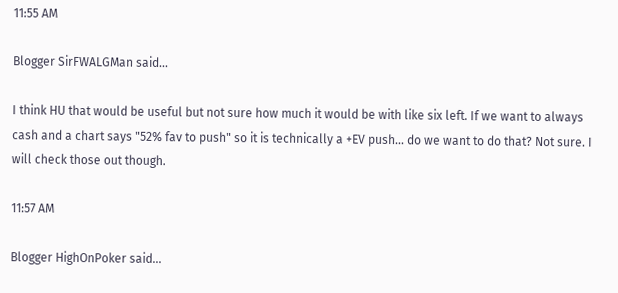11:55 AM

Blogger SirFWALGMan said...

I think HU that would be useful but not sure how much it would be with like six left. If we want to always cash and a chart says "52% fav to push" so it is technically a +EV push... do we want to do that? Not sure. I will check those out though.

11:57 AM

Blogger HighOnPoker said...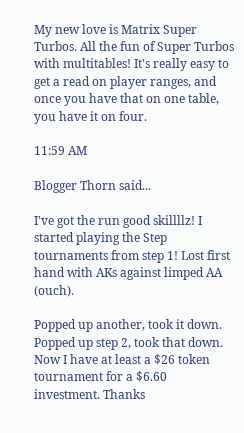My new love is Matrix Super Turbos. All the fun of Super Turbos with multitables! It's really easy to get a read on player ranges, and once you have that on one table, you have it on four.

11:59 AM

Blogger Thorn said...

I've got the run good skillllz! I started playing the Step tournaments from step 1! Lost first hand with AKs against limped AA (ouch).

Popped up another, took it down. Popped up step 2, took that down. Now I have at least a $26 token tournament for a $6.60 investment. Thanks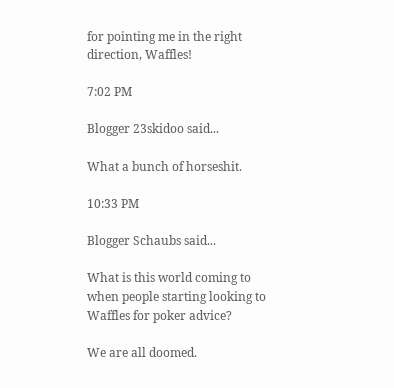for pointing me in the right direction, Waffles!

7:02 PM

Blogger 23skidoo said...

What a bunch of horseshit.

10:33 PM

Blogger Schaubs said...

What is this world coming to when people starting looking to Waffles for poker advice?

We are all doomed.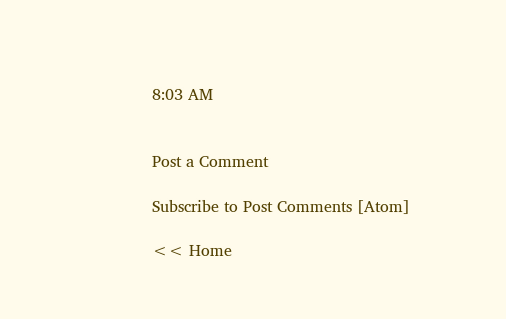8:03 AM


Post a Comment

Subscribe to Post Comments [Atom]

<< Home